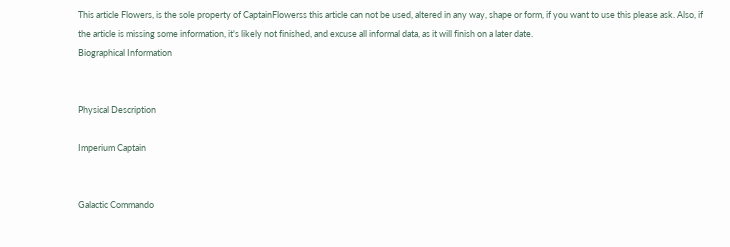This article Flowers, is the sole property of CaptainFlowerss this article can not be used, altered in any way, shape or form, if you want to use this please ask. Also, if the article is missing some information, it's likely not finished, and excuse all informal data, as it will finish on a later date.
Biographical Information


Physical Description

Imperium Captain


Galactic Commando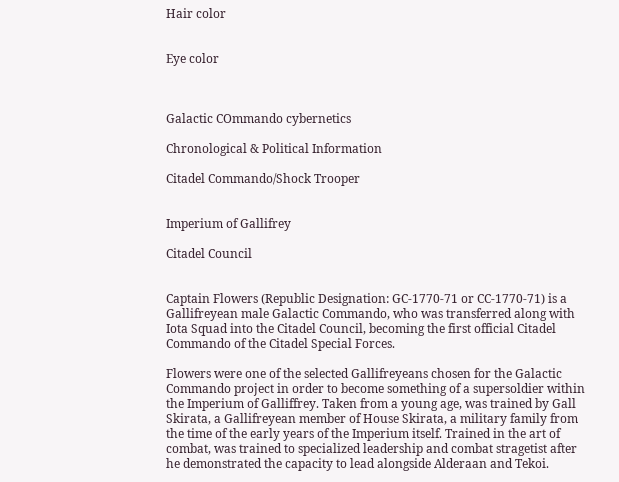Hair color


Eye color



Galactic COmmando cybernetics

Chronological & Political Information

Citadel Commando/Shock Trooper


Imperium of Gallifrey

Citadel Council


Captain Flowers (Republic Designation: GC-1770-71 or CC-1770-71) is a Gallifreyean male Galactic Commando, who was transferred along with Iota Squad into the Citadel Council, becoming the first official Citadel Commando of the Citadel Special Forces.

Flowers were one of the selected Gallifreyeans chosen for the Galactic Commando project in order to become something of a supersoldier within the Imperium of Galliffrey. Taken from a young age, was trained by Gall Skirata, a Gallifreyean member of House Skirata, a military family from the time of the early years of the Imperium itself. Trained in the art of combat, was trained to specialized leadership and combat stragetist after he demonstrated the capacity to lead alongside Alderaan and Tekoi.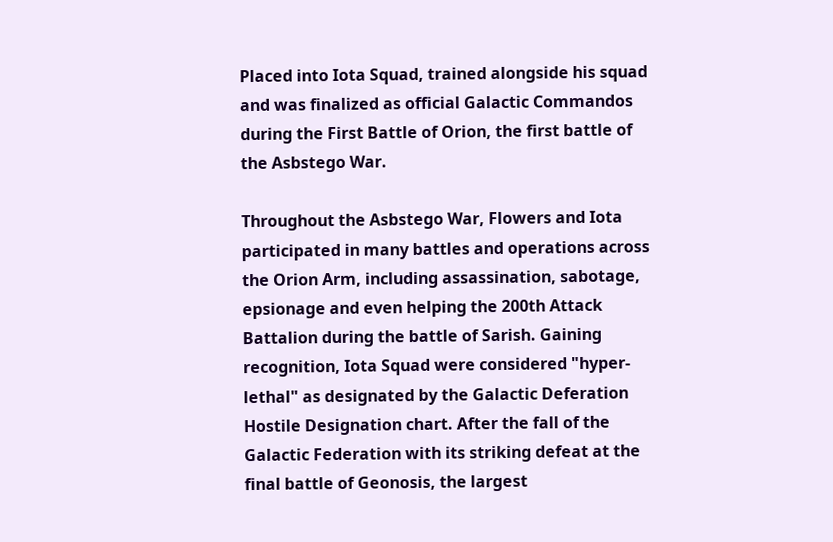Placed into Iota Squad, trained alongside his squad and was finalized as official Galactic Commandos during the First Battle of Orion, the first battle of the Asbstego War.

Throughout the Asbstego War, Flowers and Iota participated in many battles and operations across the Orion Arm, including assassination, sabotage, epsionage and even helping the 200th Attack Battalion during the battle of Sarish. Gaining recognition, Iota Squad were considered "hyper-lethal" as designated by the Galactic Deferation Hostile Designation chart. After the fall of the Galactic Federation with its striking defeat at the final battle of Geonosis, the largest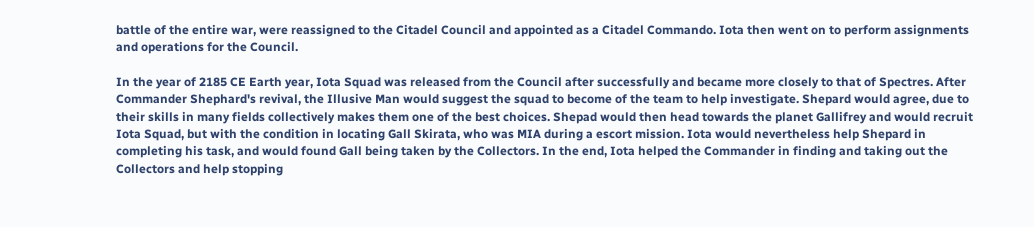battle of the entire war, were reassigned to the Citadel Council and appointed as a Citadel Commando. Iota then went on to perform assignments and operations for the Council.

In the year of 2185 CE Earth year, Iota Squad was released from the Council after successfully and became more closely to that of Spectres. After Commander Shephard's revival, the Illusive Man would suggest the squad to become of the team to help investigate. Shepard would agree, due to their skills in many fields collectively makes them one of the best choices. Shepad would then head towards the planet Gallifrey and would recruit Iota Squad, but with the condition in locating Gall Skirata, who was MIA during a escort mission. Iota would nevertheless help Shepard in completing his task, and would found Gall being taken by the Collectors. In the end, Iota helped the Commander in finding and taking out the Collectors and help stopping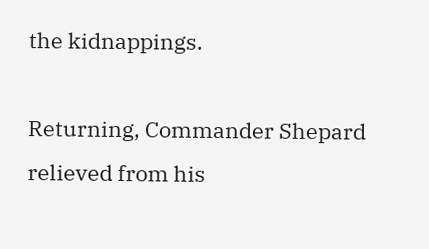the kidnappings.

Returning, Commander Shepard relieved from his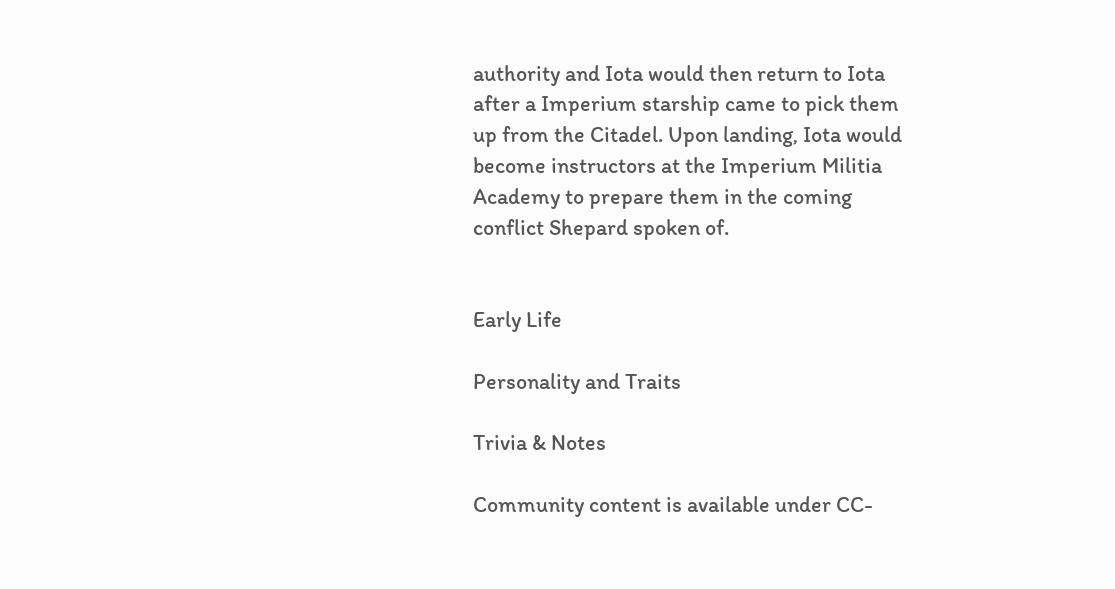authority and Iota would then return to Iota after a Imperium starship came to pick them up from the Citadel. Upon landing, Iota would become instructors at the Imperium Militia Academy to prepare them in the coming conflict Shepard spoken of.


Early Life

Personality and Traits

Trivia & Notes

Community content is available under CC-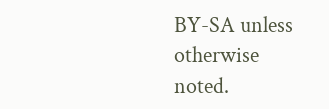BY-SA unless otherwise noted.